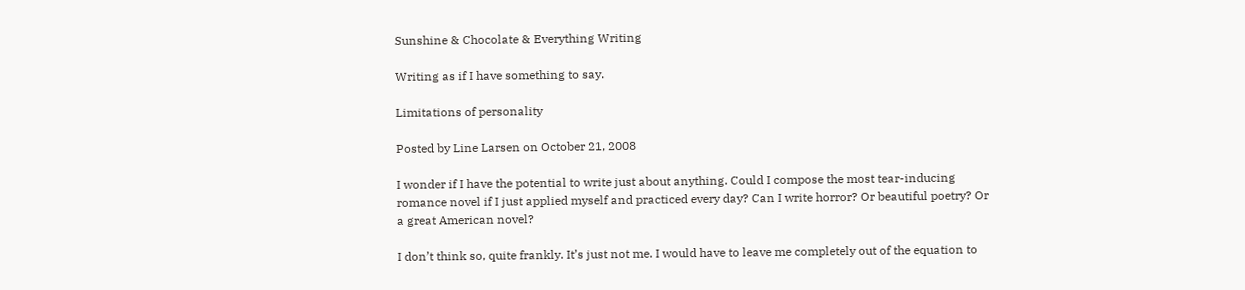Sunshine & Chocolate & Everything Writing

Writing as if I have something to say.

Limitations of personality

Posted by Line Larsen on October 21, 2008

I wonder if I have the potential to write just about anything. Could I compose the most tear-inducing romance novel if I just applied myself and practiced every day? Can I write horror? Or beautiful poetry? Or a great American novel?

I don’t think so, quite frankly. It’s just not me. I would have to leave me completely out of the equation to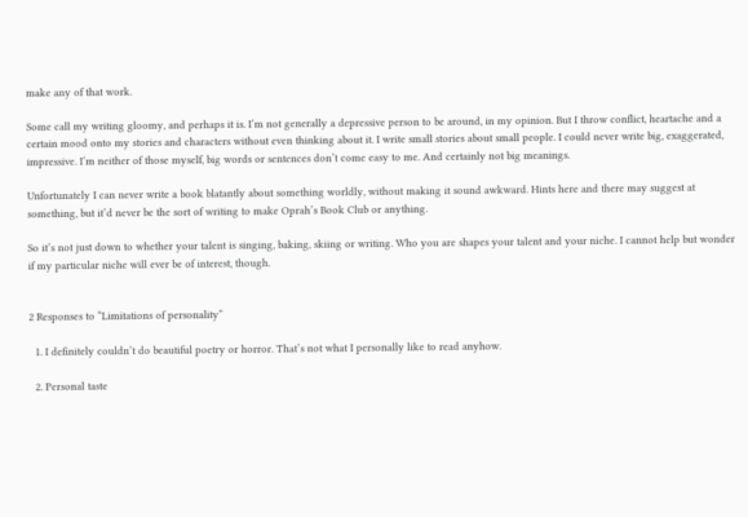make any of that work.

Some call my writing gloomy, and perhaps it is. I’m not generally a depressive person to be around, in my opinion. But I throw conflict, heartache and a certain mood onto my stories and characters without even thinking about it. I write small stories about small people. I could never write big, exaggerated, impressive. I’m neither of those myself, big words or sentences don’t come easy to me. And certainly not big meanings.

Unfortunately I can never write a book blatantly about something worldly, without making it sound awkward. Hints here and there may suggest at something, but it’d never be the sort of writing to make Oprah’s Book Club or anything.

So it’s not just down to whether your talent is singing, baking, skiing or writing. Who you are shapes your talent and your niche. I cannot help but wonder if my particular niche will ever be of interest, though.


2 Responses to “Limitations of personality”

  1. I definitely couldn’t do beautiful poetry or horror. That’s not what I personally like to read anyhow.

  2. Personal taste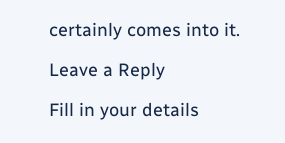certainly comes into it.

Leave a Reply

Fill in your details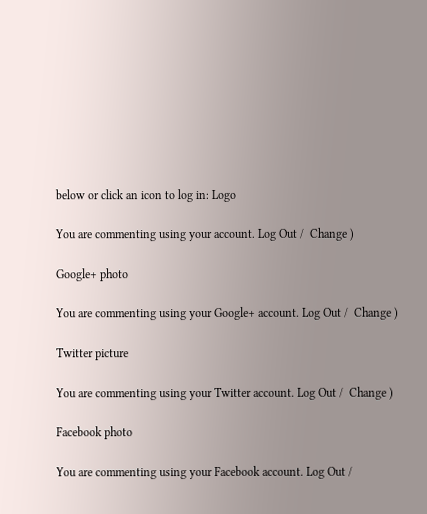below or click an icon to log in: Logo

You are commenting using your account. Log Out /  Change )

Google+ photo

You are commenting using your Google+ account. Log Out /  Change )

Twitter picture

You are commenting using your Twitter account. Log Out /  Change )

Facebook photo

You are commenting using your Facebook account. Log Out /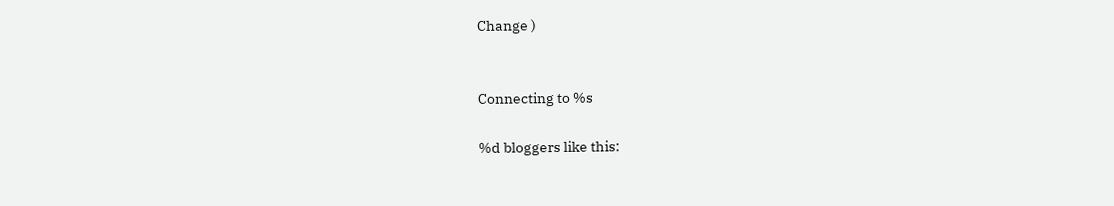Change )


Connecting to %s

%d bloggers like this: